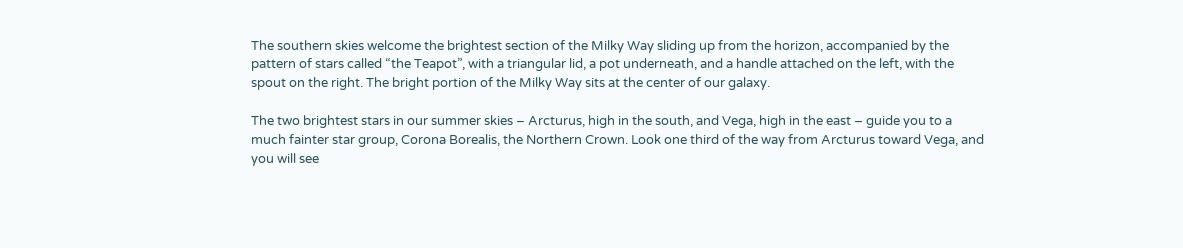The southern skies welcome the brightest section of the Milky Way sliding up from the horizon, accompanied by the pattern of stars called “the Teapot”, with a triangular lid, a pot underneath, and a handle attached on the left, with the spout on the right. The bright portion of the Milky Way sits at the center of our galaxy.

The two brightest stars in our summer skies – Arcturus, high in the south, and Vega, high in the east – guide you to a much fainter star group, Corona Borealis, the Northern Crown. Look one third of the way from Arcturus toward Vega, and you will see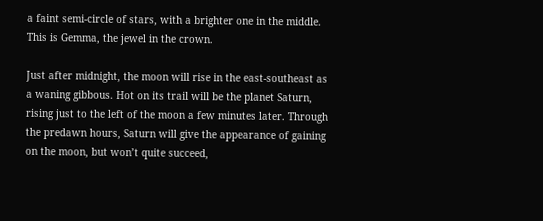a faint semi-circle of stars, with a brighter one in the middle. This is Gemma, the jewel in the crown.

Just after midnight, the moon will rise in the east-southeast as a waning gibbous. Hot on its trail will be the planet Saturn, rising just to the left of the moon a few minutes later. Through the predawn hours, Saturn will give the appearance of gaining on the moon, but won’t quite succeed,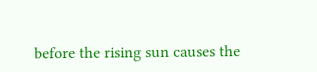before the rising sun causes the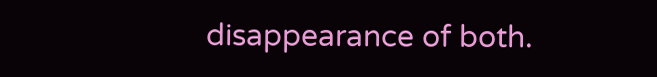disappearance of both.